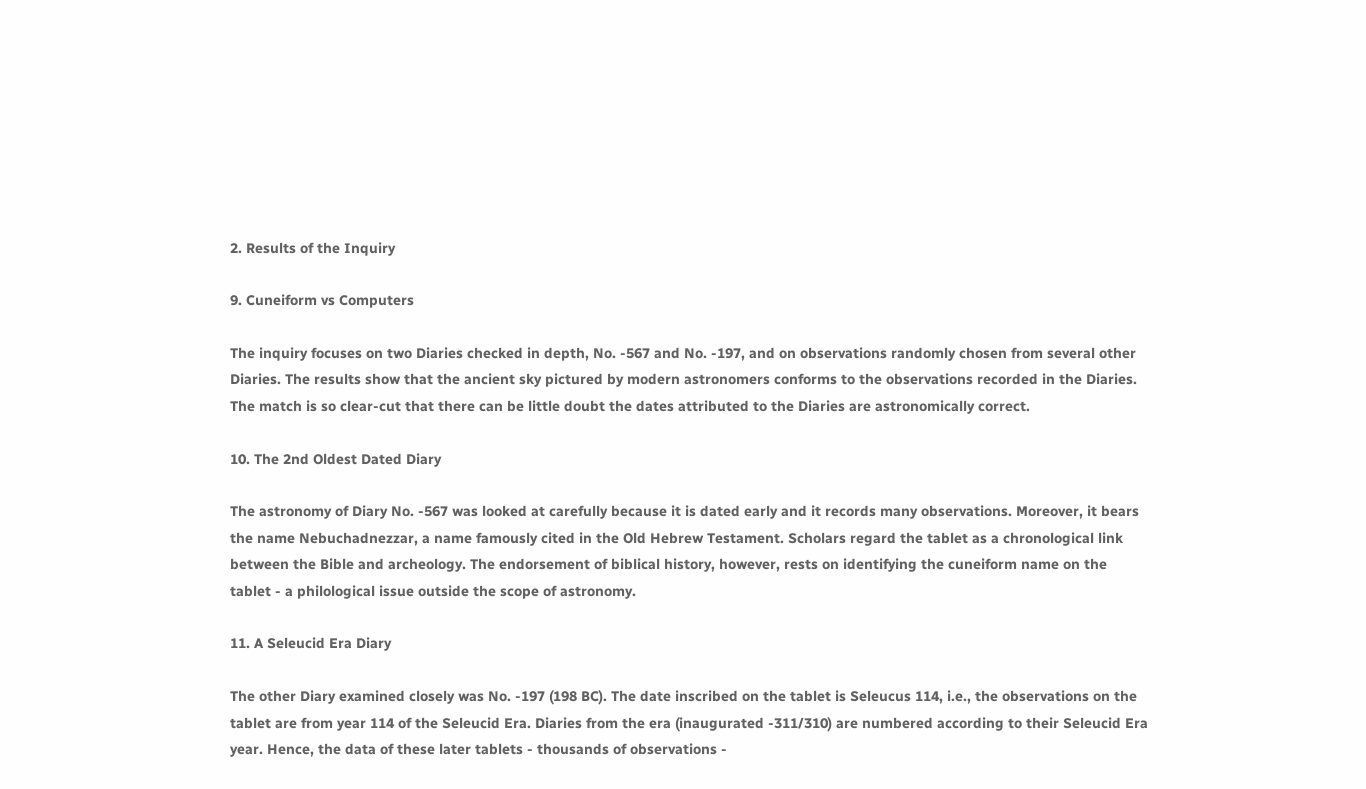2. Results of the Inquiry

9. Cuneiform vs Computers

The inquiry focuses on two Diaries checked in depth, No. -567 and No. -197, and on observations randomly chosen from several other Diaries. The results show that the ancient sky pictured by modern astronomers conforms to the observations recorded in the Diaries. The match is so clear-cut that there can be little doubt the dates attributed to the Diaries are astronomically correct.

10. The 2nd Oldest Dated Diary

The astronomy of Diary No. -567 was looked at carefully because it is dated early and it records many observations. Moreover, it bears the name Nebuchadnezzar, a name famously cited in the Old Hebrew Testament. Scholars regard the tablet as a chronological link between the Bible and archeology. The endorsement of biblical history, however, rests on identifying the cuneiform name on the tablet - a philological issue outside the scope of astronomy.

11. A Seleucid Era Diary

The other Diary examined closely was No. -197 (198 BC). The date inscribed on the tablet is Seleucus 114, i.e., the observations on the tablet are from year 114 of the Seleucid Era. Diaries from the era (inaugurated -311/310) are numbered according to their Seleucid Era year. Hence, the data of these later tablets - thousands of observations -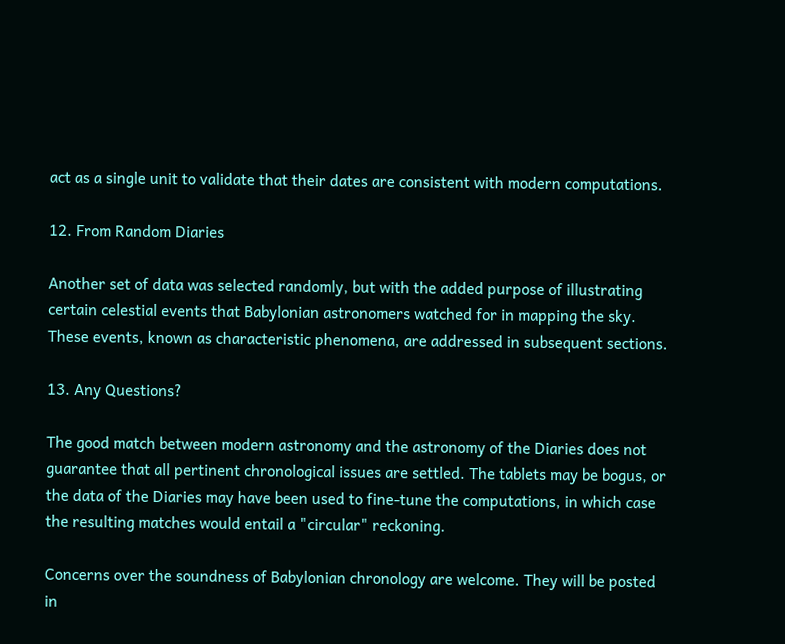act as a single unit to validate that their dates are consistent with modern computations.

12. From Random Diaries

Another set of data was selected randomly, but with the added purpose of illustrating certain celestial events that Babylonian astronomers watched for in mapping the sky. These events, known as characteristic phenomena, are addressed in subsequent sections.

13. Any Questions?

The good match between modern astronomy and the astronomy of the Diaries does not guarantee that all pertinent chronological issues are settled. The tablets may be bogus, or the data of the Diaries may have been used to fine-tune the computations, in which case the resulting matches would entail a "circular" reckoning.

Concerns over the soundness of Babylonian chronology are welcome. They will be posted in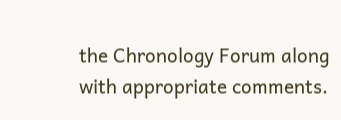the Chronology Forum along with appropriate comments.